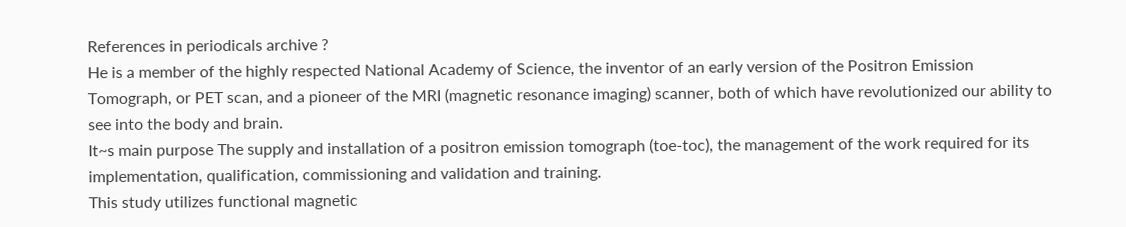References in periodicals archive ?
He is a member of the highly respected National Academy of Science, the inventor of an early version of the Positron Emission Tomograph, or PET scan, and a pioneer of the MRI (magnetic resonance imaging) scanner, both of which have revolutionized our ability to see into the body and brain.
It~s main purpose The supply and installation of a positron emission tomograph (toe-toc), the management of the work required for its implementation, qualification, commissioning and validation and training.
This study utilizes functional magnetic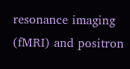resonance imaging (fMRI) and positron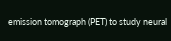emission tomograph (PET) to study neural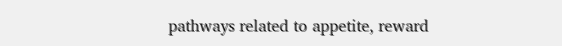pathways related to appetite, reward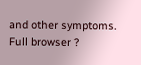and other symptoms.
Full browser ?